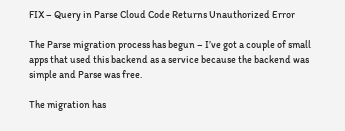FIX – Query in Parse Cloud Code Returns Unauthorized Error

The Parse migration process has begun – I’ve got a couple of small apps that used this backend as a service because the backend was simple and Parse was free.

The migration has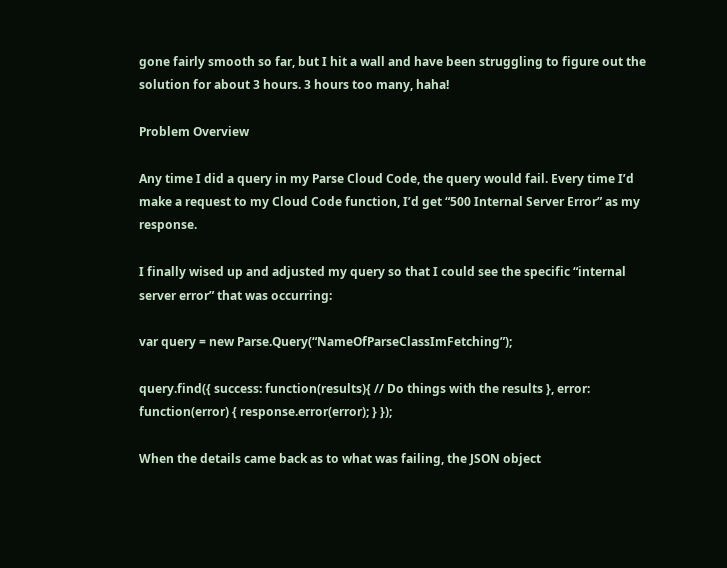gone fairly smooth so far, but I hit a wall and have been struggling to figure out the solution for about 3 hours. 3 hours too many, haha!

Problem Overview

Any time I did a query in my Parse Cloud Code, the query would fail. Every time I’d make a request to my Cloud Code function, I’d get “500 Internal Server Error” as my response.

I finally wised up and adjusted my query so that I could see the specific “internal server error” that was occurring:

var query = new Parse.Query(“NameOfParseClassImFetching”);

query.find({ success: function(results){ // Do things with the results }, error: function(error) { response.error(error); } });

When the details came back as to what was failing, the JSON object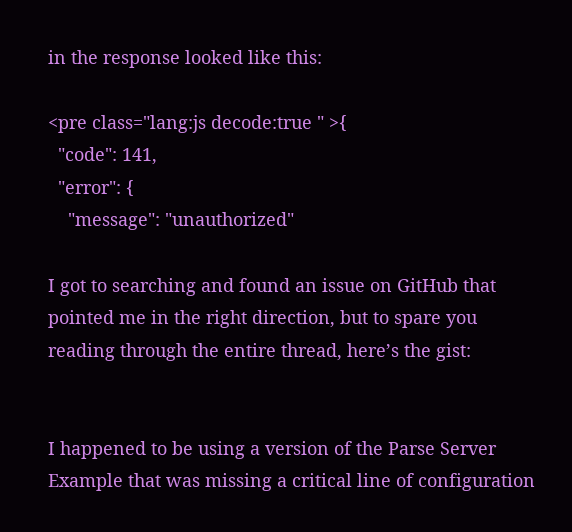in the response looked like this:

<pre class="lang:js decode:true " >{
  "code": 141,
  "error": {
    "message": "unauthorized"

I got to searching and found an issue on GitHub that pointed me in the right direction, but to spare you reading through the entire thread, here’s the gist:


I happened to be using a version of the Parse Server Example that was missing a critical line of configuration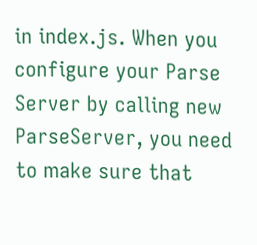in index.js. When you configure your Parse Server by calling new ParseServer, you need to make sure that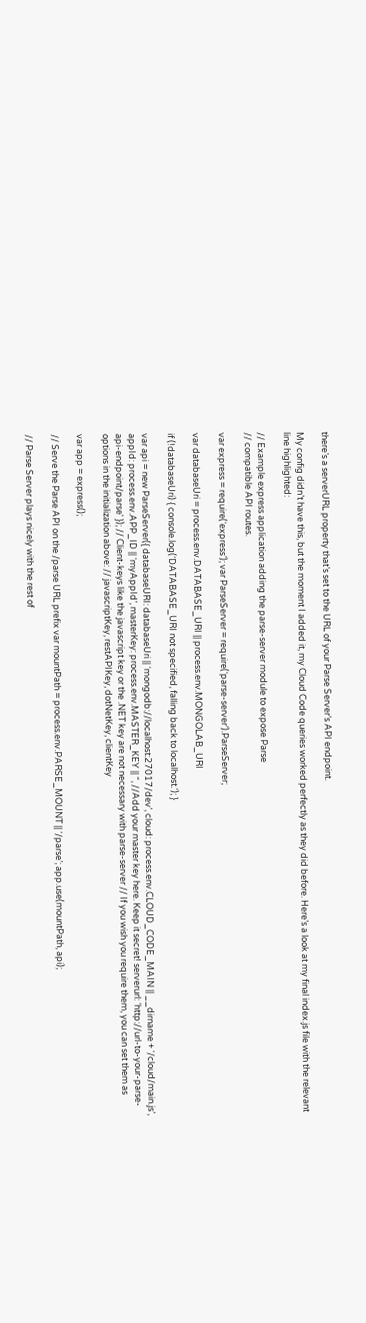there’s a serverURL property that’s set to the URL of your Parse Server’s API endpoint.

My config didn’t have this, but the moment I added it, my Cloud Code queries worked perfectly as they did before. Here’s a look at my final index.js file with the relevant line highlighted:

// Example express application adding the parse-server module to expose Parse
// compatible API routes.

var express = require(‘express’); var ParseServer = require(‘parse-server’).ParseServer;

var databaseUri = process.env.DATABASE_URI || process.env.MONGOLAB_URI

if (!databaseUri) { console.log(‘DATABASE_URI not specified, falling back to localhost.‘); }

var api = new ParseServer({ databaseURI: databaseUri || ‘mongodb://localhost:27017/dev’, cloud: process.env.CLOUD_CODE_MAIN || __dirname + ‘/cloud/main.js’, appId: process.env.APP_ID || ‘myAppId’, masterKey: process.env.MASTER_KEY || “, //Add your master key here. Keep it secret! serverurl: ‘http://url-to-your-parse-api-endpoint/parse' }); // Client-keys like the javascript key or the .NET key are not necessary with parse-server // If you wish you require them, you can set them as options in the initialization above: // javascriptKey, restAPIKey, dotNetKey, clientKey

var app = express();

// Serve the Parse API on the /parse URL prefix var mountPath = process.env.PARSE_MOUNT || ‘/parse’; app.use(mountPath, api);

// Parse Server plays nicely with the rest of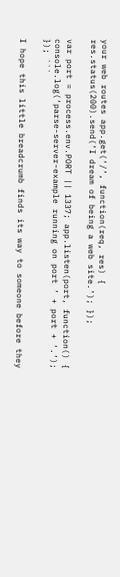your web routes app.get(‘/’, function(req, res) { res.status(200).send(‘I dream of being a web site.’); });

var port = process.env.PORT || 1337; app.listen(port, function() { console.log(‘parse-server-example running on port ’ + port + ‘.’); }); ```

I hope this little breadcrumb finds its way to someone before they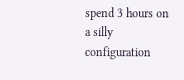spend 3 hours on a silly configuration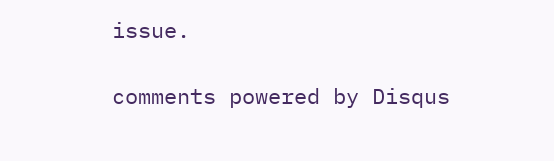issue.

comments powered by Disqus